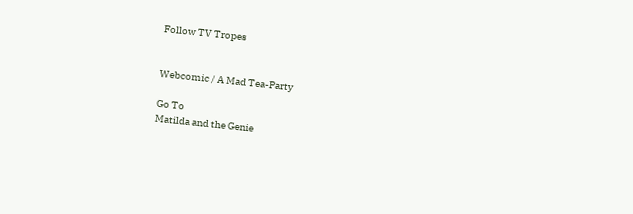Follow TV Tropes


Webcomic / A Mad Tea-Party

Go To
Matilda and the Genie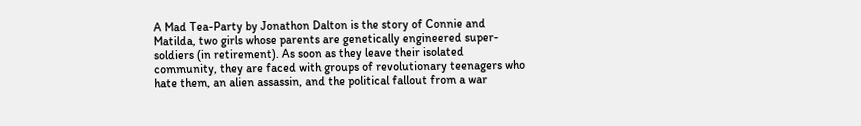A Mad Tea-Party by Jonathon Dalton is the story of Connie and Matilda, two girls whose parents are genetically engineered super-soldiers (in retirement). As soon as they leave their isolated community, they are faced with groups of revolutionary teenagers who hate them, an alien assassin, and the political fallout from a war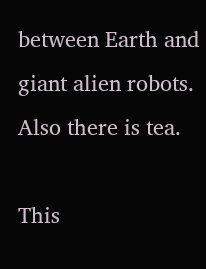between Earth and giant alien robots. Also there is tea.

This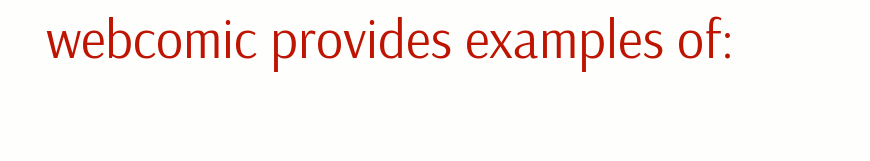webcomic provides examples of: